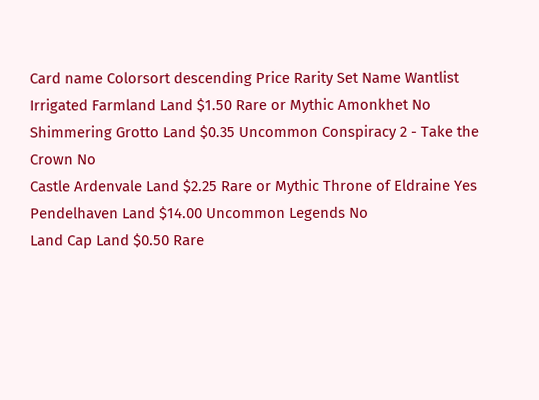Card name Colorsort descending Price Rarity Set Name Wantlist
Irrigated Farmland Land $1.50 Rare or Mythic Amonkhet No
Shimmering Grotto Land $0.35 Uncommon Conspiracy 2 - Take the Crown No
Castle Ardenvale Land $2.25 Rare or Mythic Throne of Eldraine Yes
Pendelhaven Land $14.00 Uncommon Legends No
Land Cap Land $0.50 Rare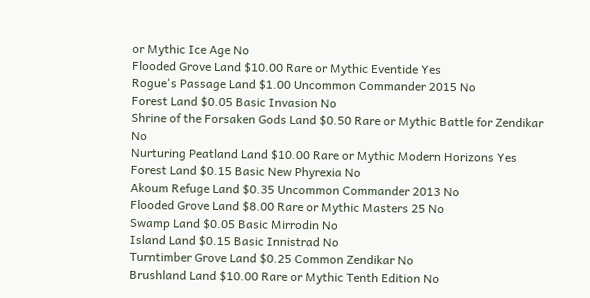or Mythic Ice Age No
Flooded Grove Land $10.00 Rare or Mythic Eventide Yes
Rogue's Passage Land $1.00 Uncommon Commander 2015 No
Forest Land $0.05 Basic Invasion No
Shrine of the Forsaken Gods Land $0.50 Rare or Mythic Battle for Zendikar No
Nurturing Peatland Land $10.00 Rare or Mythic Modern Horizons Yes
Forest Land $0.15 Basic New Phyrexia No
Akoum Refuge Land $0.35 Uncommon Commander 2013 No
Flooded Grove Land $8.00 Rare or Mythic Masters 25 No
Swamp Land $0.05 Basic Mirrodin No
Island Land $0.15 Basic Innistrad No
Turntimber Grove Land $0.25 Common Zendikar No
Brushland Land $10.00 Rare or Mythic Tenth Edition No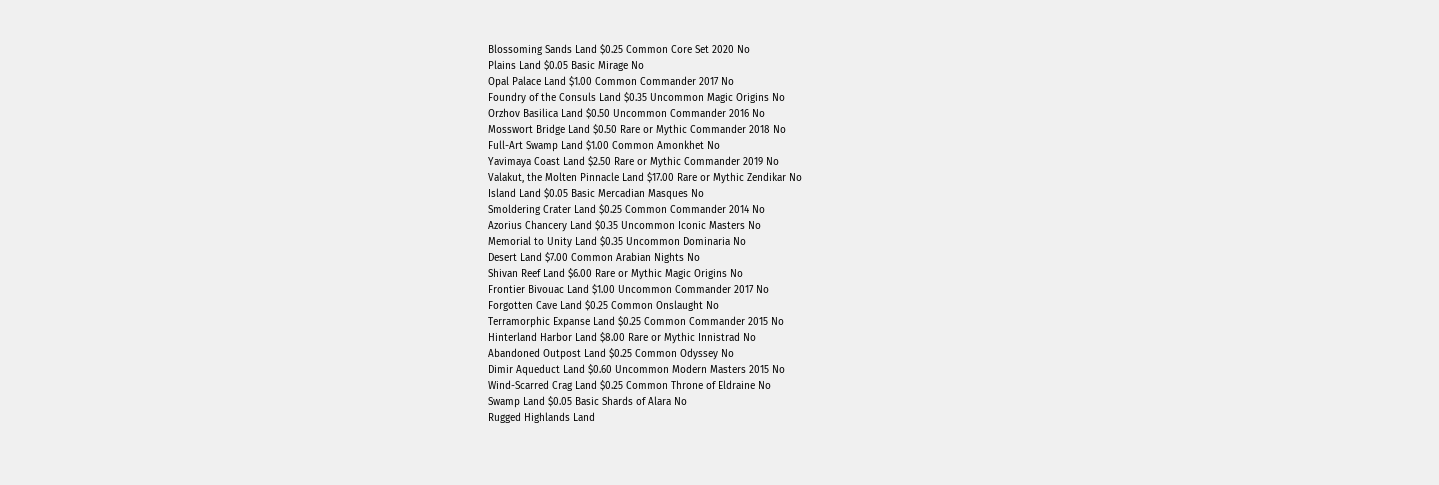Blossoming Sands Land $0.25 Common Core Set 2020 No
Plains Land $0.05 Basic Mirage No
Opal Palace Land $1.00 Common Commander 2017 No
Foundry of the Consuls Land $0.35 Uncommon Magic Origins No
Orzhov Basilica Land $0.50 Uncommon Commander 2016 No
Mosswort Bridge Land $0.50 Rare or Mythic Commander 2018 No
Full-Art Swamp Land $1.00 Common Amonkhet No
Yavimaya Coast Land $2.50 Rare or Mythic Commander 2019 No
Valakut, the Molten Pinnacle Land $17.00 Rare or Mythic Zendikar No
Island Land $0.05 Basic Mercadian Masques No
Smoldering Crater Land $0.25 Common Commander 2014 No
Azorius Chancery Land $0.35 Uncommon Iconic Masters No
Memorial to Unity Land $0.35 Uncommon Dominaria No
Desert Land $7.00 Common Arabian Nights No
Shivan Reef Land $6.00 Rare or Mythic Magic Origins No
Frontier Bivouac Land $1.00 Uncommon Commander 2017 No
Forgotten Cave Land $0.25 Common Onslaught No
Terramorphic Expanse Land $0.25 Common Commander 2015 No
Hinterland Harbor Land $8.00 Rare or Mythic Innistrad No
Abandoned Outpost Land $0.25 Common Odyssey No
Dimir Aqueduct Land $0.60 Uncommon Modern Masters 2015 No
Wind-Scarred Crag Land $0.25 Common Throne of Eldraine No
Swamp Land $0.05 Basic Shards of Alara No
Rugged Highlands Land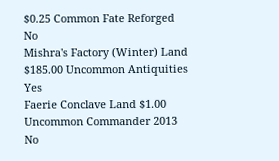$0.25 Common Fate Reforged No
Mishra's Factory (Winter) Land $185.00 Uncommon Antiquities Yes
Faerie Conclave Land $1.00 Uncommon Commander 2013 No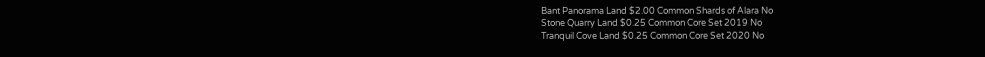Bant Panorama Land $2.00 Common Shards of Alara No
Stone Quarry Land $0.25 Common Core Set 2019 No
Tranquil Cove Land $0.25 Common Core Set 2020 No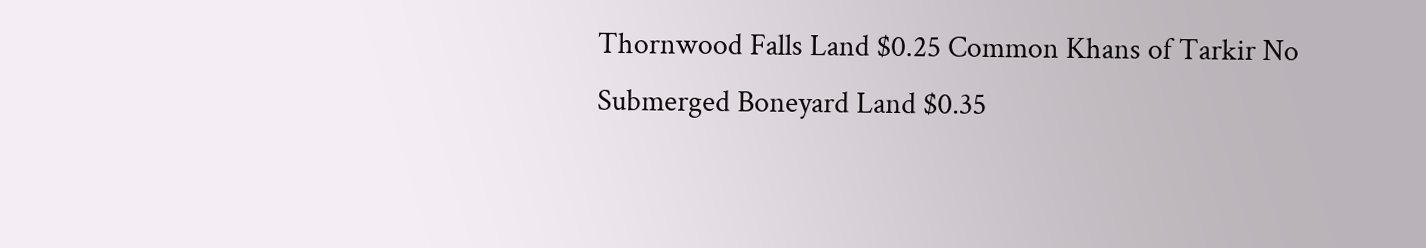Thornwood Falls Land $0.25 Common Khans of Tarkir No
Submerged Boneyard Land $0.35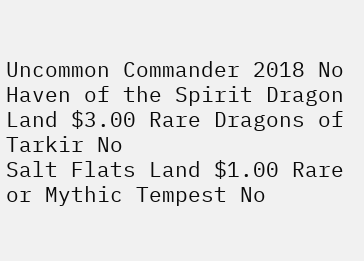Uncommon Commander 2018 No
Haven of the Spirit Dragon Land $3.00 Rare Dragons of Tarkir No
Salt Flats Land $1.00 Rare or Mythic Tempest No